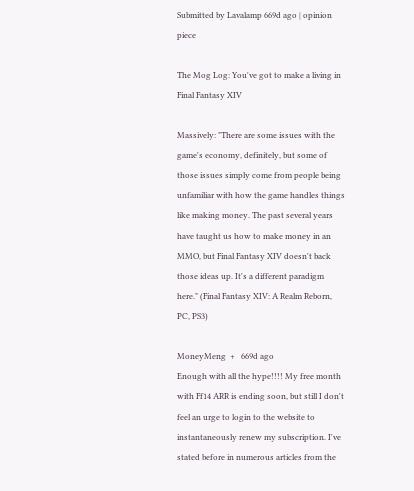Submitted by Lavalamp 669d ago | opinion piece

The Mog Log: You've got to make a living in Final Fantasy XIV

Massively: "There are some issues with the game's economy, definitely, but some of those issues simply come from people being unfamiliar with how the game handles things like making money. The past several years have taught us how to make money in an MMO, but Final Fantasy XIV doesn't back those ideas up. It's a different paradigm here." (Final Fantasy XIV: A Realm Reborn, PC, PS3)

MoneyMeng  +   669d ago
Enough with all the hype!!!! My free month with Ff14 ARR is ending soon, but still I don't feel an urge to login to the website to instantaneously renew my subscription. I've stated before in numerous articles from the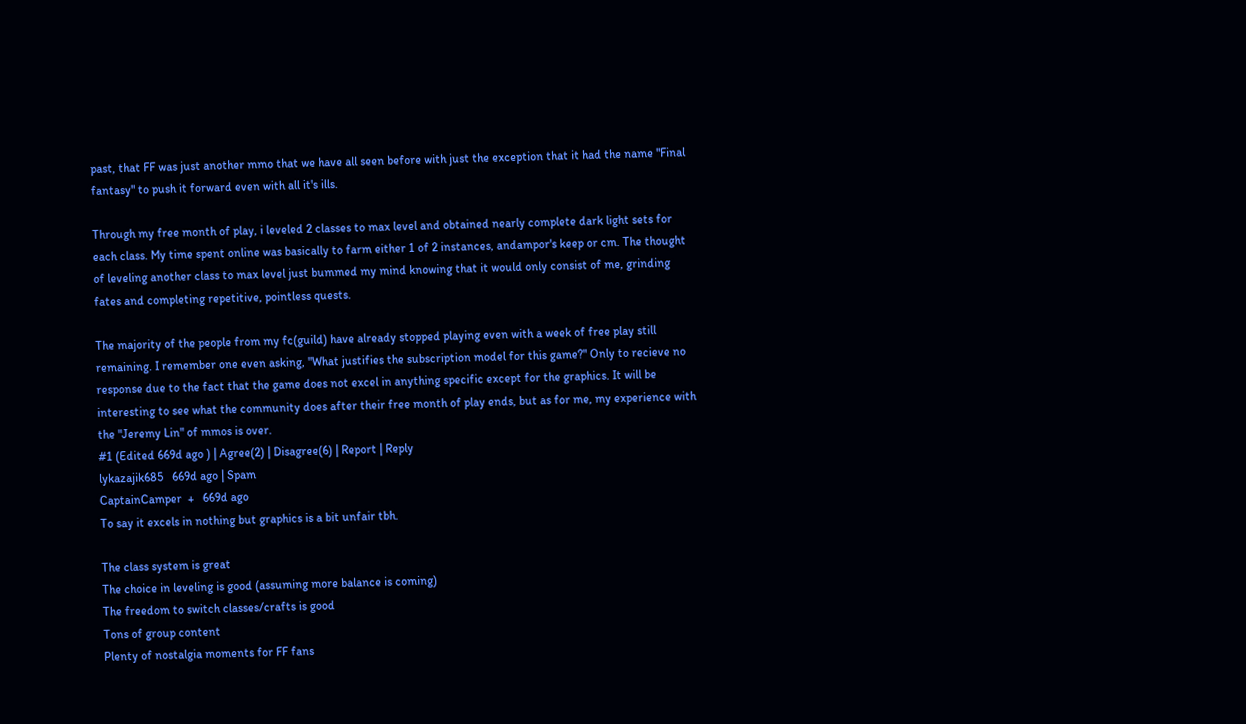past, that FF was just another mmo that we have all seen before with just the exception that it had the name "Final fantasy" to push it forward even with all it's ills.

Through my free month of play, i leveled 2 classes to max level and obtained nearly complete dark light sets for each class. My time spent online was basically to farm either 1 of 2 instances, andampor's keep or cm. The thought of leveling another class to max level just bummed my mind knowing that it would only consist of me, grinding fates and completing repetitive, pointless quests.

The majority of the people from my fc(guild) have already stopped playing even with a week of free play still remaining. I remember one even asking, "What justifies the subscription model for this game?" Only to recieve no response due to the fact that the game does not excel in anything specific except for the graphics. It will be interesting to see what the community does after their free month of play ends, but as for me, my experience with the "Jeremy Lin" of mmos is over.
#1 (Edited 669d ago ) | Agree(2) | Disagree(6) | Report | Reply
lykazajik685   669d ago | Spam
CaptainCamper  +   669d ago
To say it excels in nothing but graphics is a bit unfair tbh.

The class system is great
The choice in leveling is good (assuming more balance is coming)
The freedom to switch classes/crafts is good
Tons of group content
Plenty of nostalgia moments for FF fans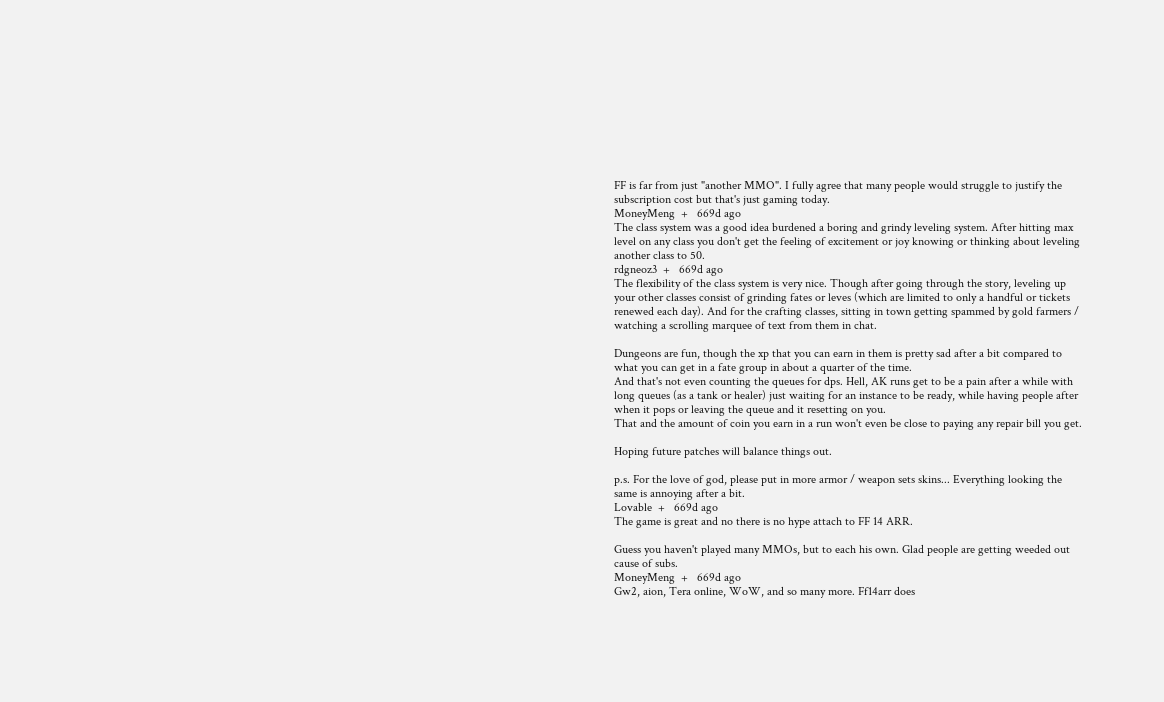FF is far from just "another MMO". I fully agree that many people would struggle to justify the subscription cost but that's just gaming today.
MoneyMeng  +   669d ago
The class system was a good idea burdened a boring and grindy leveling system. After hitting max level on any class you don't get the feeling of excitement or joy knowing or thinking about leveling another class to 50.
rdgneoz3  +   669d ago
The flexibility of the class system is very nice. Though after going through the story, leveling up your other classes consist of grinding fates or leves (which are limited to only a handful or tickets renewed each day). And for the crafting classes, sitting in town getting spammed by gold farmers / watching a scrolling marquee of text from them in chat.

Dungeons are fun, though the xp that you can earn in them is pretty sad after a bit compared to what you can get in a fate group in about a quarter of the time.
And that's not even counting the queues for dps. Hell, AK runs get to be a pain after a while with long queues (as a tank or healer) just waiting for an instance to be ready, while having people after when it pops or leaving the queue and it resetting on you.
That and the amount of coin you earn in a run won't even be close to paying any repair bill you get.

Hoping future patches will balance things out.

p.s. For the love of god, please put in more armor / weapon sets skins... Everything looking the same is annoying after a bit.
Lovable  +   669d ago
The game is great and no there is no hype attach to FF 14 ARR.

Guess you haven't played many MMOs, but to each his own. Glad people are getting weeded out cause of subs.
MoneyMeng  +   669d ago
Gw2, aion, Tera online, WoW, and so many more. Ff14arr does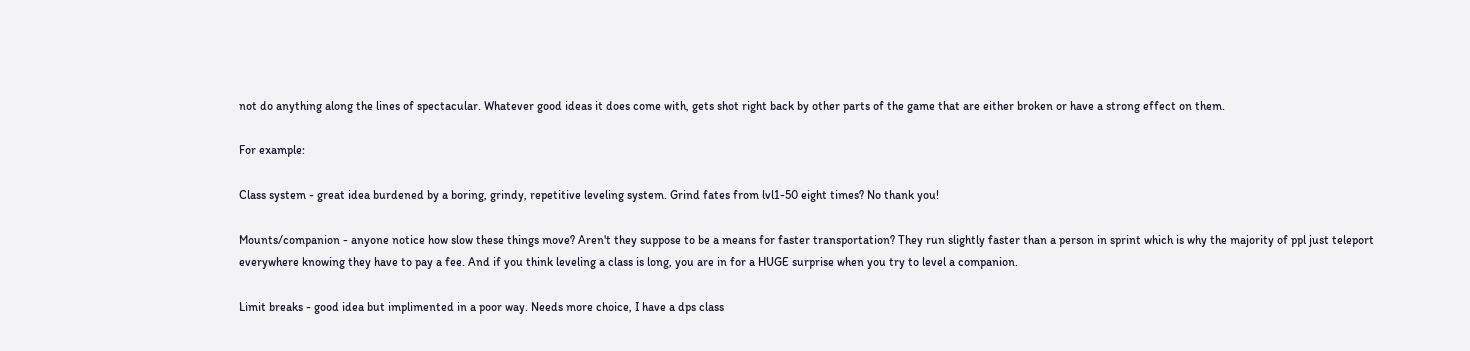not do anything along the lines of spectacular. Whatever good ideas it does come with, gets shot right back by other parts of the game that are either broken or have a strong effect on them.

For example:

Class system - great idea burdened by a boring, grindy, repetitive leveling system. Grind fates from lvl1-50 eight times? No thank you!

Mounts/companion - anyone notice how slow these things move? Aren't they suppose to be a means for faster transportation? They run slightly faster than a person in sprint which is why the majority of ppl just teleport everywhere knowing they have to pay a fee. And if you think leveling a class is long, you are in for a HUGE surprise when you try to level a companion.

Limit breaks - good idea but implimented in a poor way. Needs more choice, I have a dps class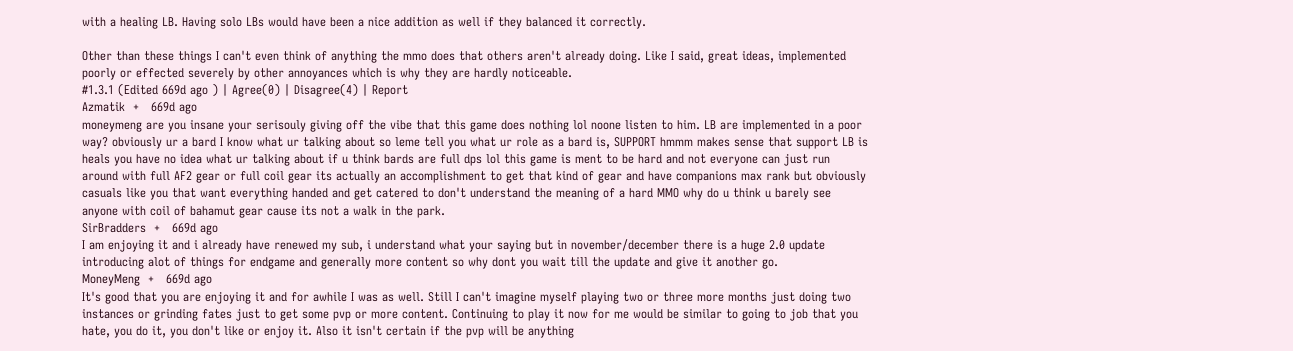with a healing LB. Having solo LBs would have been a nice addition as well if they balanced it correctly.

Other than these things I can't even think of anything the mmo does that others aren't already doing. Like I said, great ideas, implemented poorly or effected severely by other annoyances which is why they are hardly noticeable.
#1.3.1 (Edited 669d ago ) | Agree(0) | Disagree(4) | Report
Azmatik  +   669d ago
moneymeng are you insane your serisouly giving off the vibe that this game does nothing lol noone listen to him. LB are implemented in a poor way? obviously ur a bard I know what ur talking about so leme tell you what ur role as a bard is, SUPPORT hmmm makes sense that support LB is heals you have no idea what ur talking about if u think bards are full dps lol this game is ment to be hard and not everyone can just run around with full AF2 gear or full coil gear its actually an accomplishment to get that kind of gear and have companions max rank but obviously casuals like you that want everything handed and get catered to don't understand the meaning of a hard MMO why do u think u barely see anyone with coil of bahamut gear cause its not a walk in the park.
SirBradders  +   669d ago
I am enjoying it and i already have renewed my sub, i understand what your saying but in november/december there is a huge 2.0 update introducing alot of things for endgame and generally more content so why dont you wait till the update and give it another go.
MoneyMeng  +   669d ago
It's good that you are enjoying it and for awhile I was as well. Still I can't imagine myself playing two or three more months just doing two instances or grinding fates just to get some pvp or more content. Continuing to play it now for me would be similar to going to job that you hate, you do it, you don't like or enjoy it. Also it isn't certain if the pvp will be anything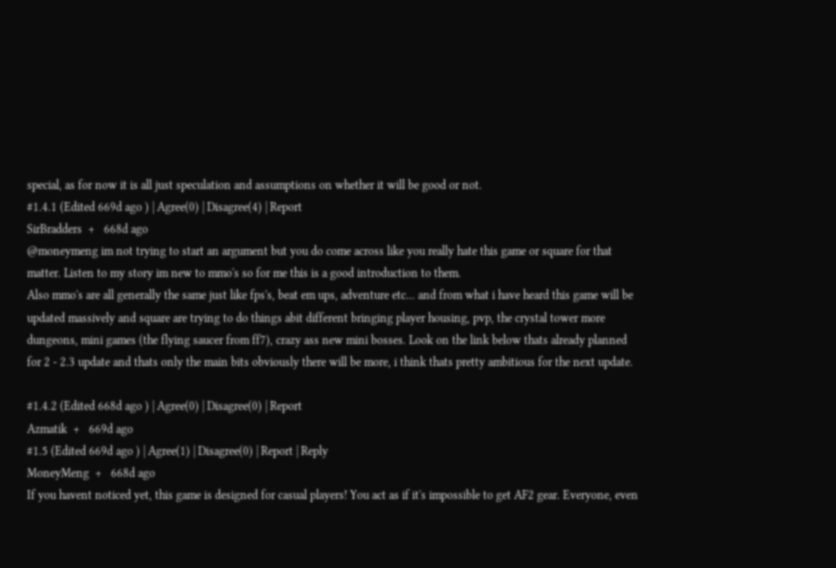special, as for now it is all just speculation and assumptions on whether it will be good or not.
#1.4.1 (Edited 669d ago ) | Agree(0) | Disagree(4) | Report
SirBradders  +   668d ago
@moneymeng im not trying to start an argument but you do come across like you really hate this game or square for that matter. Listen to my story im new to mmo's so for me this is a good introduction to them.
Also mmo's are all generally the same just like fps's, beat em ups, adventure etc... and from what i have heard this game will be updated massively and square are trying to do things abit different bringing player housing, pvp, the crystal tower more dungeons, mini games (the flying saucer from ff7), crazy ass new mini bosses. Look on the link below thats already planned for 2 - 2.3 update and thats only the main bits obviously there will be more, i think thats pretty ambitious for the next update.

#1.4.2 (Edited 668d ago ) | Agree(0) | Disagree(0) | Report
Azmatik  +   669d ago
#1.5 (Edited 669d ago ) | Agree(1) | Disagree(0) | Report | Reply
MoneyMeng  +   668d ago
If you havent noticed yet, this game is designed for casual players! You act as if it's impossible to get AF2 gear. Everyone, even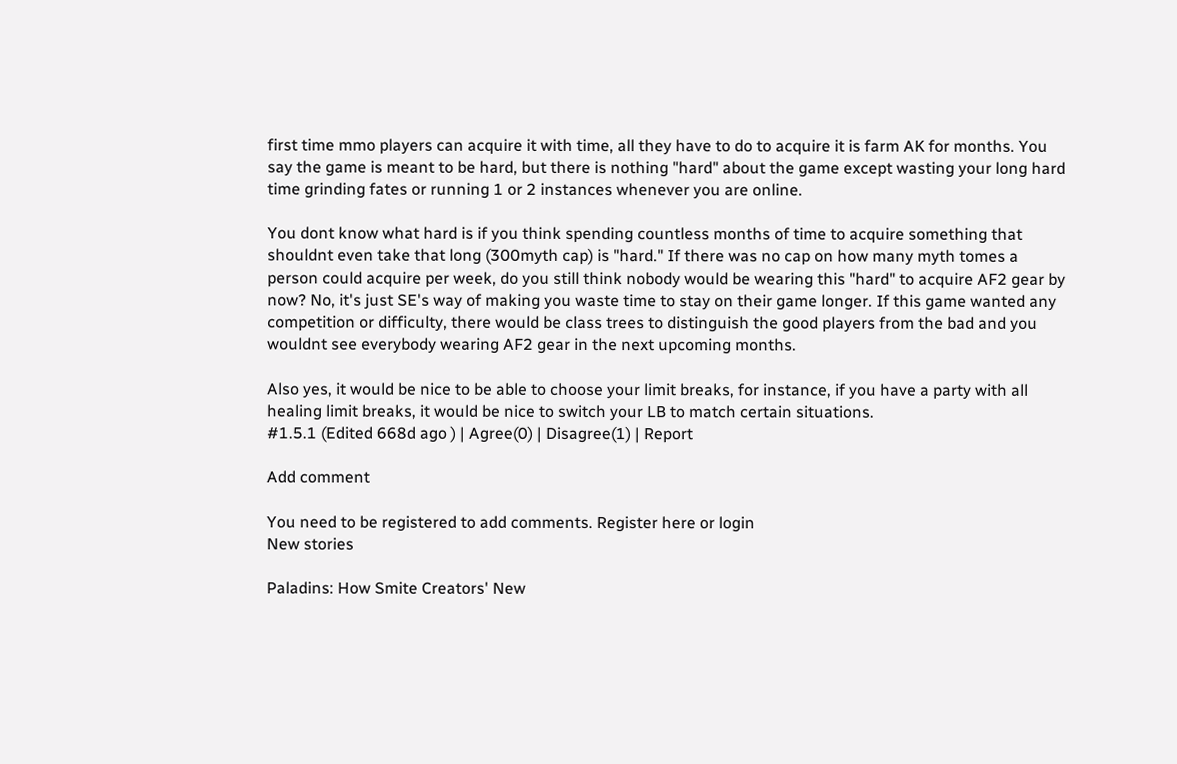first time mmo players can acquire it with time, all they have to do to acquire it is farm AK for months. You say the game is meant to be hard, but there is nothing "hard" about the game except wasting your long hard time grinding fates or running 1 or 2 instances whenever you are online.

You dont know what hard is if you think spending countless months of time to acquire something that shouldnt even take that long (300myth cap) is "hard." If there was no cap on how many myth tomes a person could acquire per week, do you still think nobody would be wearing this "hard" to acquire AF2 gear by now? No, it's just SE's way of making you waste time to stay on their game longer. If this game wanted any competition or difficulty, there would be class trees to distinguish the good players from the bad and you wouldnt see everybody wearing AF2 gear in the next upcoming months.

Also yes, it would be nice to be able to choose your limit breaks, for instance, if you have a party with all healing limit breaks, it would be nice to switch your LB to match certain situations.
#1.5.1 (Edited 668d ago ) | Agree(0) | Disagree(1) | Report

Add comment

You need to be registered to add comments. Register here or login
New stories

Paladins: How Smite Creators' New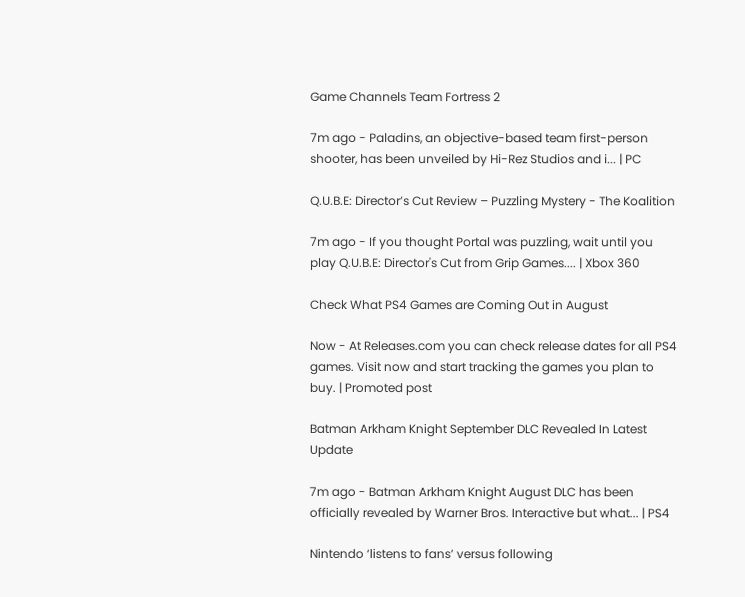Game Channels Team Fortress 2

7m ago - Paladins, an objective-based team first-person shooter, has been unveiled by Hi-Rez Studios and i... | PC

Q.U.B.E: Director’s Cut Review – Puzzling Mystery - The Koalition

7m ago - If you thought Portal was puzzling, wait until you play Q.U.B.E: Director's Cut from Grip Games.... | Xbox 360

Check What PS4 Games are Coming Out in August

Now - At Releases.com you can check release dates for all PS4 games. Visit now and start tracking the games you plan to buy. | Promoted post

Batman Arkham Knight September DLC Revealed In Latest Update

7m ago - Batman Arkham Knight August DLC has been officially revealed by Warner Bros. Interactive but what... | PS4

Nintendo ‘listens to fans’ versus following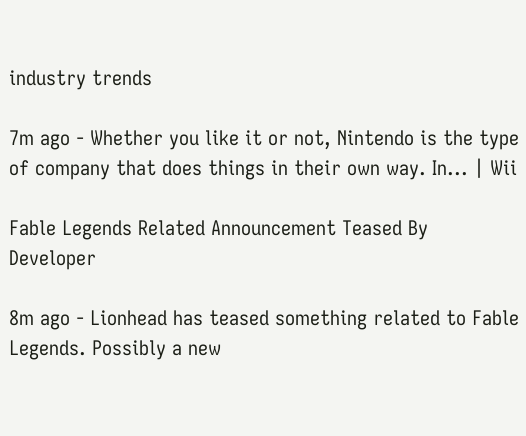industry trends

7m ago - Whether you like it or not, Nintendo is the type of company that does things in their own way. In... | Wii

Fable Legends Related Announcement Teased By Developer

8m ago - Lionhead has teased something related to Fable Legends. Possibly a new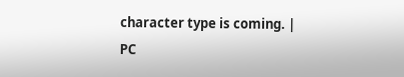character type is coming. | PC